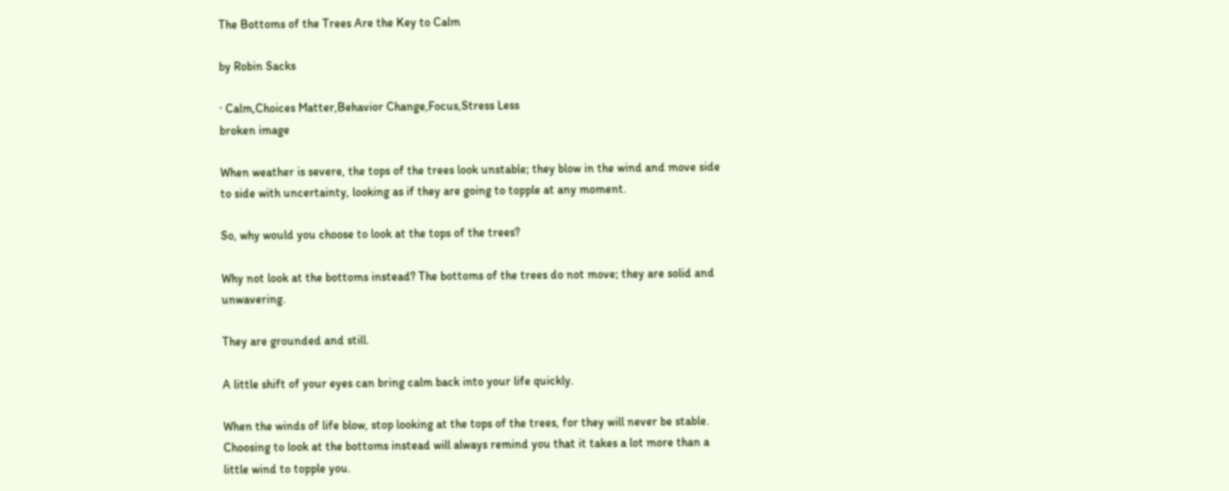The Bottoms of the Trees Are the Key to Calm

by Robin Sacks

· Calm,Choices Matter,Behavior Change,Focus,Stress Less
broken image

When weather is severe, the tops of the trees look unstable; they blow in the wind and move side to side with uncertainty, looking as if they are going to topple at any moment.

So, why would you choose to look at the tops of the trees?

Why not look at the bottoms instead? The bottoms of the trees do not move; they are solid and unwavering.

They are grounded and still.

A little shift of your eyes can bring calm back into your life quickly.

When the winds of life blow, stop looking at the tops of the trees, for they will never be stable. Choosing to look at the bottoms instead will always remind you that it takes a lot more than a little wind to topple you.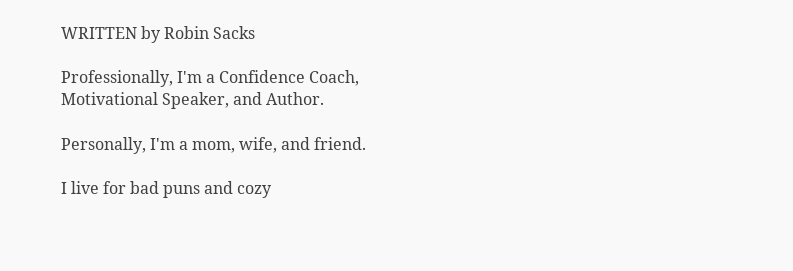WRITTEN by Robin Sacks

Professionally, I'm a Confidence Coach, Motivational Speaker, and Author.

Personally, I'm a mom, wife, and friend.

I live for bad puns and cozy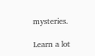mysteries.

Learn a lot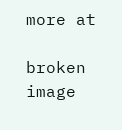more at

broken image